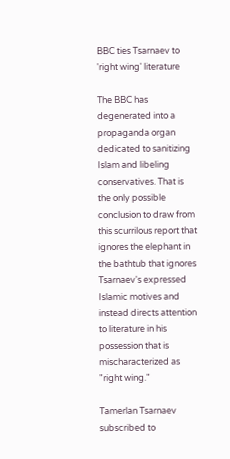BBC ties Tsarnaev to 'right wing' literature

The BBC has degenerated into a propaganda organ dedicated to sanitizing Islam and libeling conservatives. That is the only possible conclusion to draw from this scurrilous report that ignores the elephant in the bathtub that ignores Tsarnaev's expressed Islamic motives and instead directs attention to literature in his possession that is mischaracterized as "right wing."

Tamerlan Tsarnaev subscribed to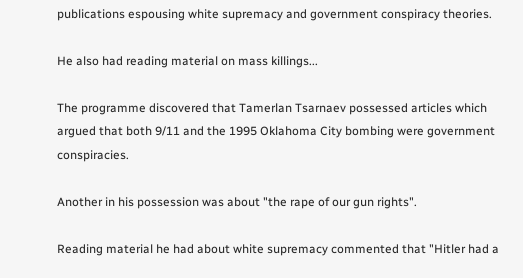publications espousing white supremacy and government conspiracy theories.

He also had reading material on mass killings...

The programme discovered that Tamerlan Tsarnaev possessed articles which argued that both 9/11 and the 1995 Oklahoma City bombing were government conspiracies.

Another in his possession was about "the rape of our gun rights".

Reading material he had about white supremacy commented that "Hitler had a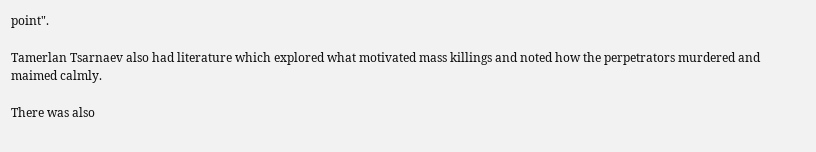point".

Tamerlan Tsarnaev also had literature which explored what motivated mass killings and noted how the perpetrators murdered and maimed calmly.

There was also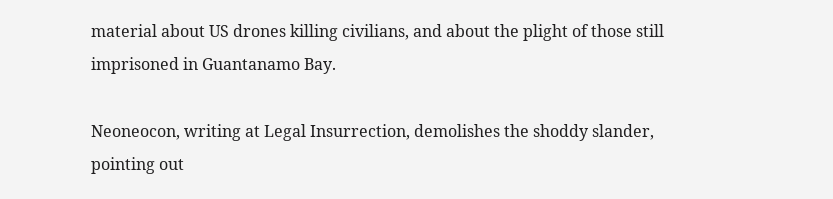material about US drones killing civilians, and about the plight of those still imprisoned in Guantanamo Bay.

Neoneocon, writing at Legal Insurrection, demolishes the shoddy slander, pointing out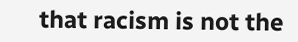that racism is not the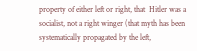property of either left or right, that  Hitler was a socialist, not a right winger (that myth has been systematically propagated by the left,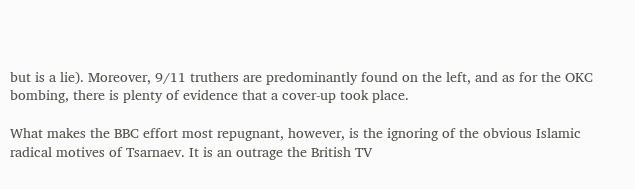but is a lie). Moreover, 9/11 truthers are predominantly found on the left, and as for the OKC bombing, there is plenty of evidence that a cover-up took place.

What makes the BBC effort most repugnant, however, is the ignoring of the obvious Islamic radical motives of Tsarnaev. It is an outrage the British TV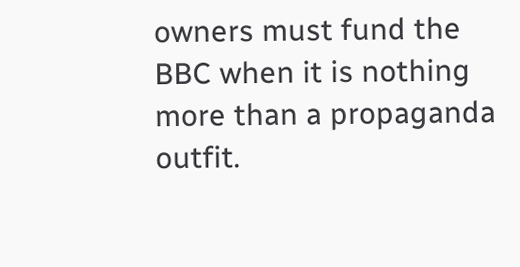owners must fund the BBC when it is nothing more than a propaganda outfit.